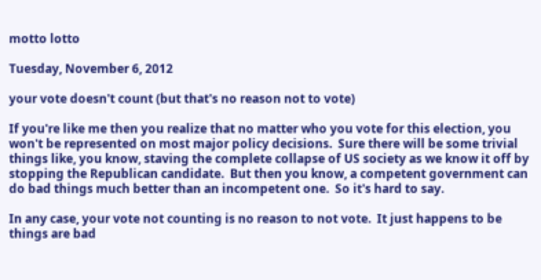motto lotto

Tuesday, November 6, 2012

your vote doesn't count (but that's no reason not to vote)

If you're like me then you realize that no matter who you vote for this election, you won't be represented on most major policy decisions.  Sure there will be some trivial things like, you know, staving the complete collapse of US society as we know it off by stopping the Republican candidate.  But then you know, a competent government can do bad things much better than an incompetent one.  So it's hard to say.

In any case, your vote not counting is no reason to not vote.  It just happens to be things are bad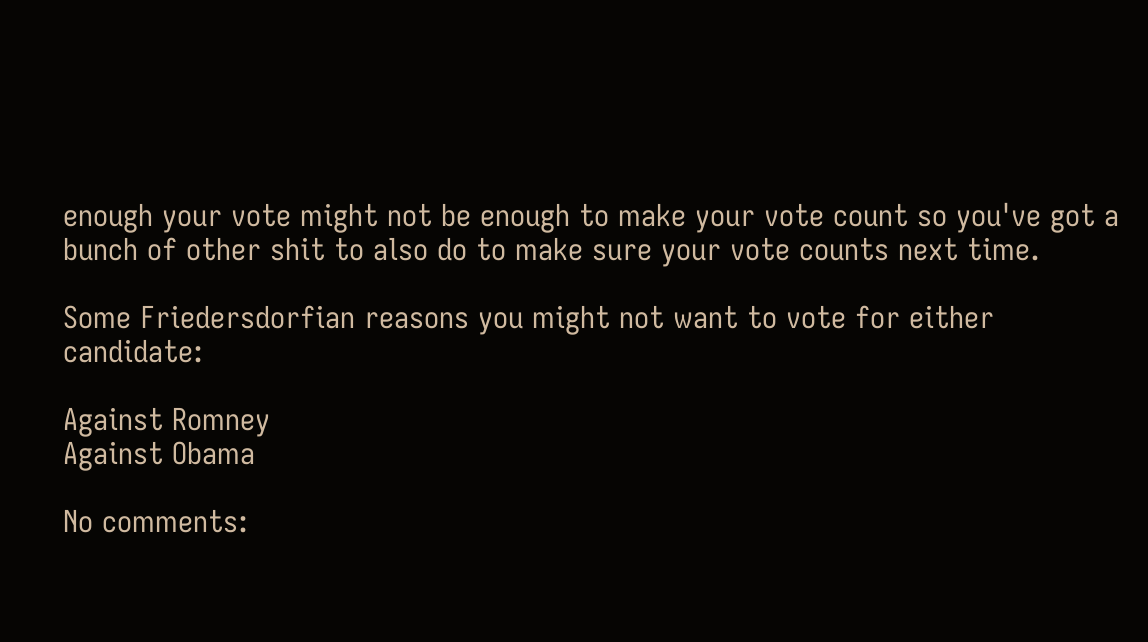enough your vote might not be enough to make your vote count so you've got a bunch of other shit to also do to make sure your vote counts next time.

Some Friedersdorfian reasons you might not want to vote for either candidate:

Against Romney
Against Obama

No comments: